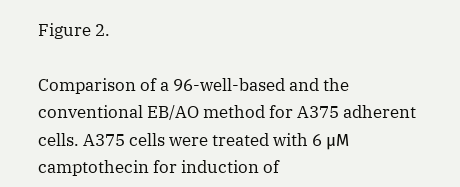Figure 2.

Comparison of a 96-well-based and the conventional EB/AO method for A375 adherent cells. A375 cells were treated with 6 μM camptothecin for induction of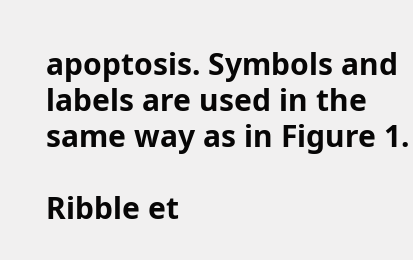apoptosis. Symbols and labels are used in the same way as in Figure 1.

Ribble et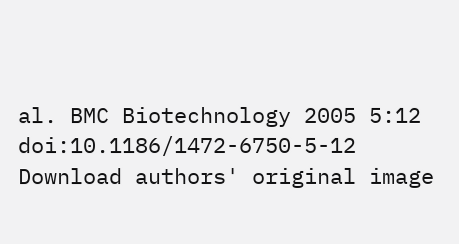al. BMC Biotechnology 2005 5:12   doi:10.1186/1472-6750-5-12
Download authors' original image